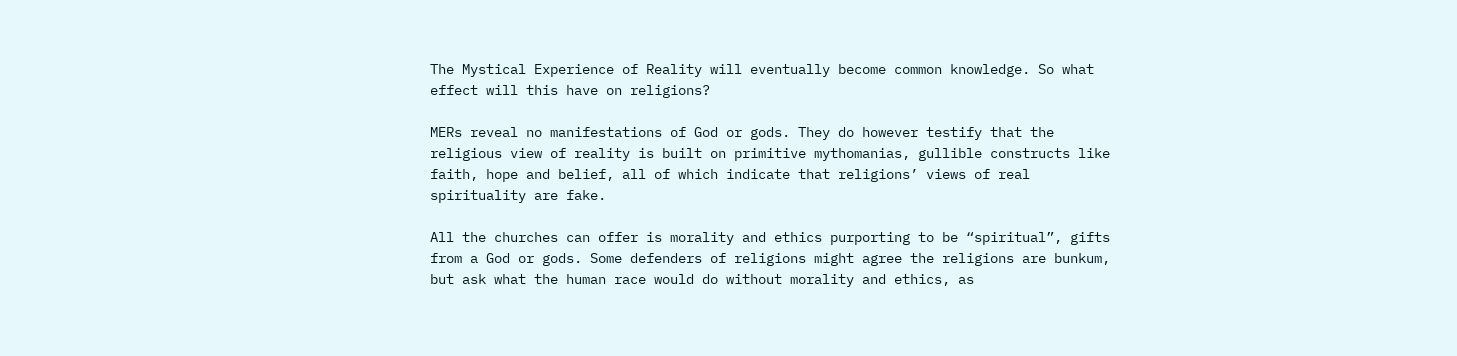The Mystical Experience of Reality will eventually become common knowledge. So what effect will this have on religions?

MERs reveal no manifestations of God or gods. They do however testify that the religious view of reality is built on primitive mythomanias, gullible constructs like faith, hope and belief, all of which indicate that religions’ views of real spirituality are fake.

All the churches can offer is morality and ethics purporting to be “spiritual”, gifts from a God or gods. Some defenders of religions might agree the religions are bunkum, but ask what the human race would do without morality and ethics, as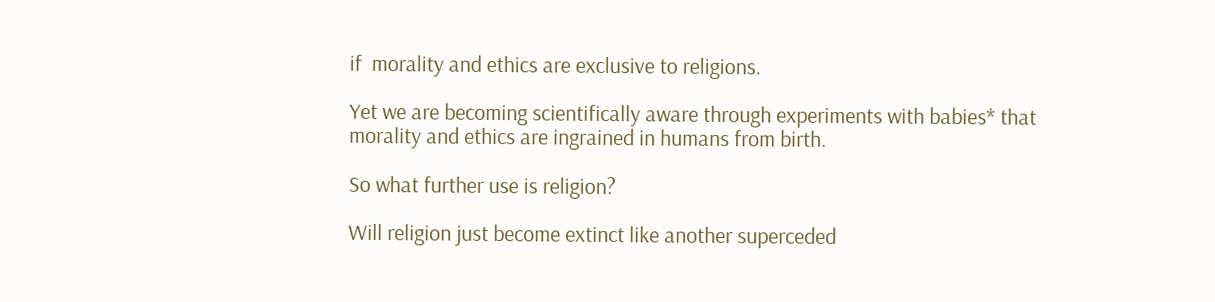if  morality and ethics are exclusive to religions.

Yet we are becoming scientifically aware through experiments with babies* that morality and ethics are ingrained in humans from birth.

So what further use is religion?

Will religion just become extinct like another superceded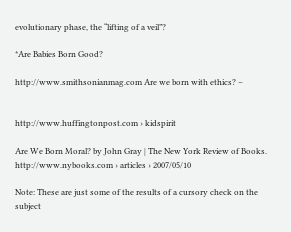evolutionary phase, the “lifting of a veil”?

*Are Babies Born Good?

http://www.smithsonianmag.com Are we born with ethics? –


http://www.huffingtonpost.com › kidspirit

Are We Born Moral? by John Gray | The New York Review of Books. http://www.nybooks.com › articles › 2007/05/10

Note: These are just some of the results of a cursory check on the subject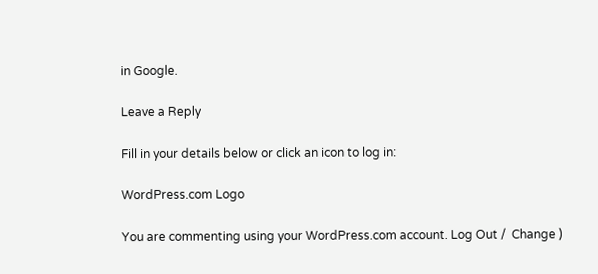in Google.

Leave a Reply

Fill in your details below or click an icon to log in:

WordPress.com Logo

You are commenting using your WordPress.com account. Log Out /  Change )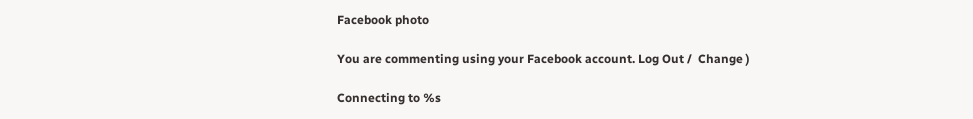Facebook photo

You are commenting using your Facebook account. Log Out /  Change )

Connecting to %s